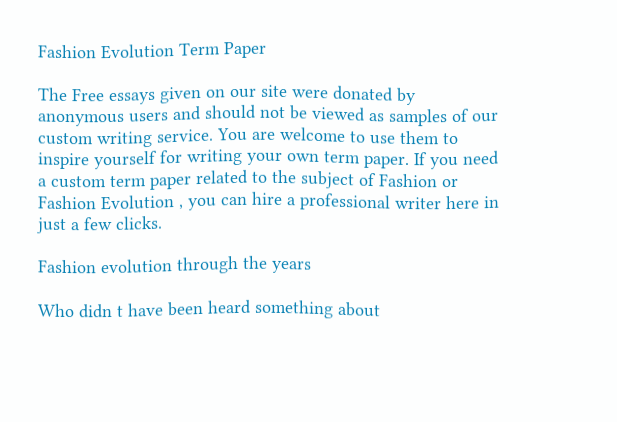Fashion Evolution Term Paper

The Free essays given on our site were donated by anonymous users and should not be viewed as samples of our custom writing service. You are welcome to use them to inspire yourself for writing your own term paper. If you need a custom term paper related to the subject of Fashion or Fashion Evolution , you can hire a professional writer here in just a few clicks.

Fashion evolution through the years

Who didn t have been heard something about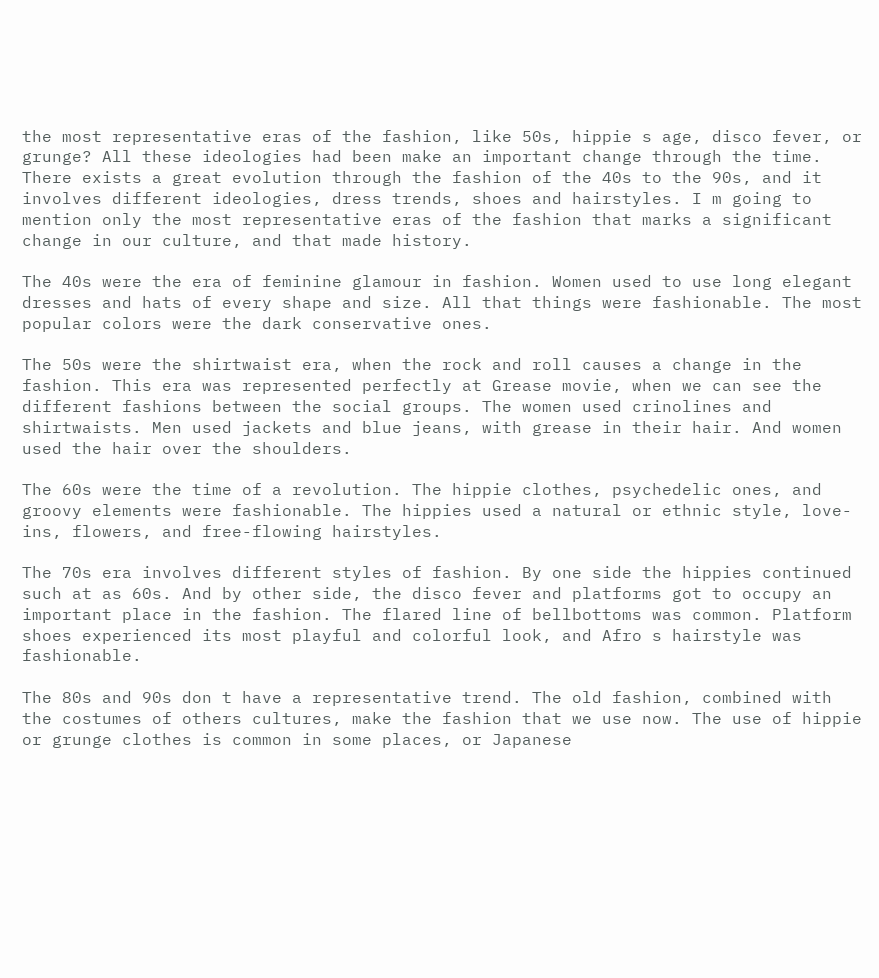the most representative eras of the fashion, like 50s, hippie s age, disco fever, or grunge? All these ideologies had been make an important change through the time. There exists a great evolution through the fashion of the 40s to the 90s, and it involves different ideologies, dress trends, shoes and hairstyles. I m going to mention only the most representative eras of the fashion that marks a significant change in our culture, and that made history.

The 40s were the era of feminine glamour in fashion. Women used to use long elegant dresses and hats of every shape and size. All that things were fashionable. The most popular colors were the dark conservative ones.

The 50s were the shirtwaist era, when the rock and roll causes a change in the fashion. This era was represented perfectly at Grease movie, when we can see the different fashions between the social groups. The women used crinolines and shirtwaists. Men used jackets and blue jeans, with grease in their hair. And women used the hair over the shoulders.

The 60s were the time of a revolution. The hippie clothes, psychedelic ones, and groovy elements were fashionable. The hippies used a natural or ethnic style, love-ins, flowers, and free-flowing hairstyles.

The 70s era involves different styles of fashion. By one side the hippies continued such at as 60s. And by other side, the disco fever and platforms got to occupy an important place in the fashion. The flared line of bellbottoms was common. Platform shoes experienced its most playful and colorful look, and Afro s hairstyle was fashionable.

The 80s and 90s don t have a representative trend. The old fashion, combined with the costumes of others cultures, make the fashion that we use now. The use of hippie or grunge clothes is common in some places, or Japanese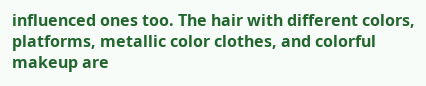influenced ones too. The hair with different colors, platforms, metallic color clothes, and colorful makeup are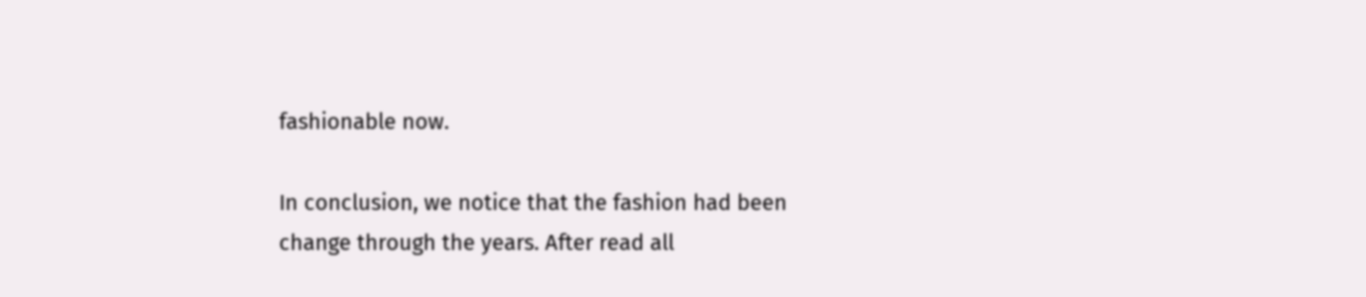fashionable now.

In conclusion, we notice that the fashion had been change through the years. After read all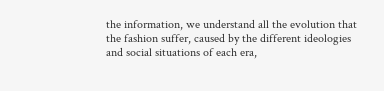the information, we understand all the evolution that the fashion suffer, caused by the different ideologies and social situations of each era,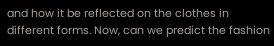and how it be reflected on the clothes in different forms. Now, can we predict the fashion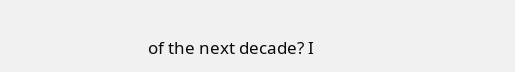of the next decade? I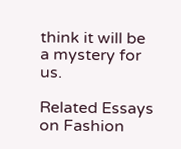think it will be a mystery for us.

Related Essays on Fashion